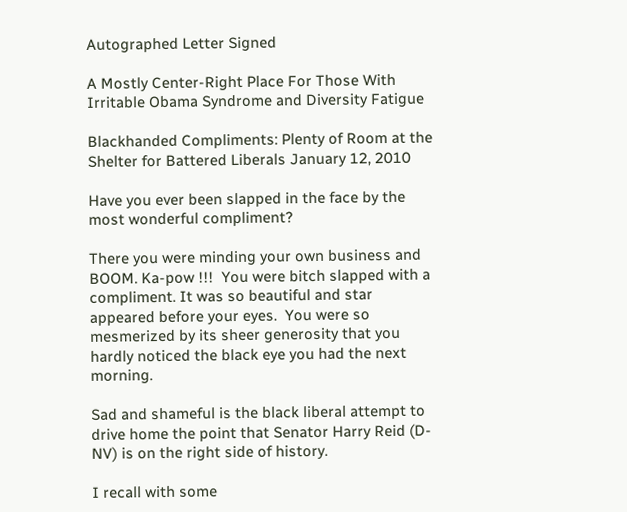Autographed Letter Signed

A Mostly Center-Right Place For Those With Irritable Obama Syndrome and Diversity Fatigue

Blackhanded Compliments: Plenty of Room at the Shelter for Battered Liberals January 12, 2010

Have you ever been slapped in the face by the most wonderful compliment?

There you were minding your own business and BOOM. Ka-pow !!!  You were bitch slapped with a compliment. It was so beautiful and star appeared before your eyes.  You were so mesmerized by its sheer generosity that you hardly noticed the black eye you had the next morning.

Sad and shameful is the black liberal attempt to drive home the point that Senator Harry Reid (D-NV) is on the right side of history.

I recall with some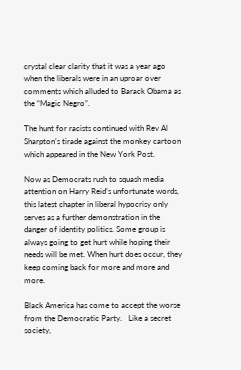crystal clear clarity that it was a year ago when the liberals were in an uproar over comments which alluded to Barack Obama as the “Magic Negro”.

The hunt for racists continued with Rev Al Sharpton’s tirade against the monkey cartoon which appeared in the New York Post.

Now as Democrats rush to squash media attention on Harry Reid’s unfortunate words, this latest chapter in liberal hypocrisy only serves as a further demonstration in the danger of identity politics. Some group is always going to get hurt while hoping their needs will be met. When hurt does occur, they keep coming back for more and more and more.

Black America has come to accept the worse from the Democratic Party.   Like a secret society,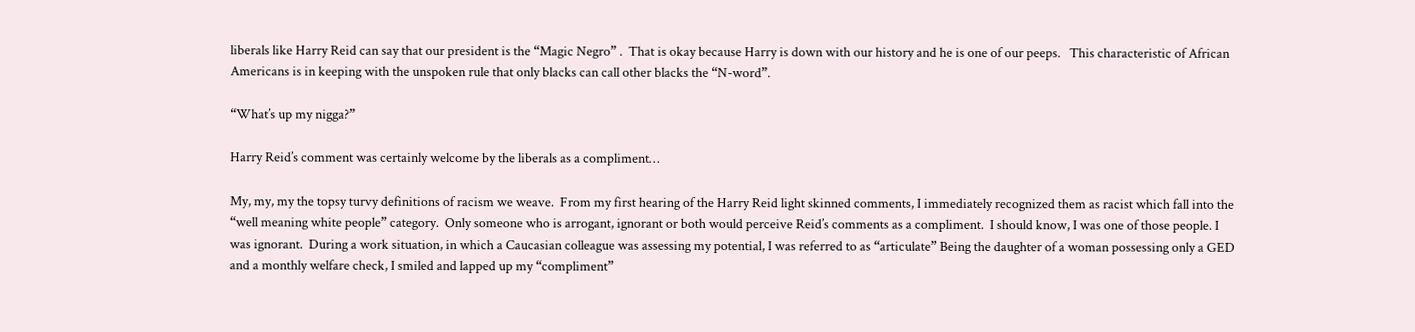liberals like Harry Reid can say that our president is the “Magic Negro” .  That is okay because Harry is down with our history and he is one of our peeps.   This characteristic of African Americans is in keeping with the unspoken rule that only blacks can call other blacks the “N-word”.

“What’s up my nigga?”

Harry Reid’s comment was certainly welcome by the liberals as a compliment…

My, my, my the topsy turvy definitions of racism we weave.  From my first hearing of the Harry Reid light skinned comments, I immediately recognized them as racist which fall into the “well meaning white people” category.  Only someone who is arrogant, ignorant or both would perceive Reid’s comments as a compliment.  I should know, I was one of those people. I was ignorant.  During a work situation, in which a Caucasian colleague was assessing my potential, I was referred to as “articulate” Being the daughter of a woman possessing only a GED and a monthly welfare check, I smiled and lapped up my “compliment”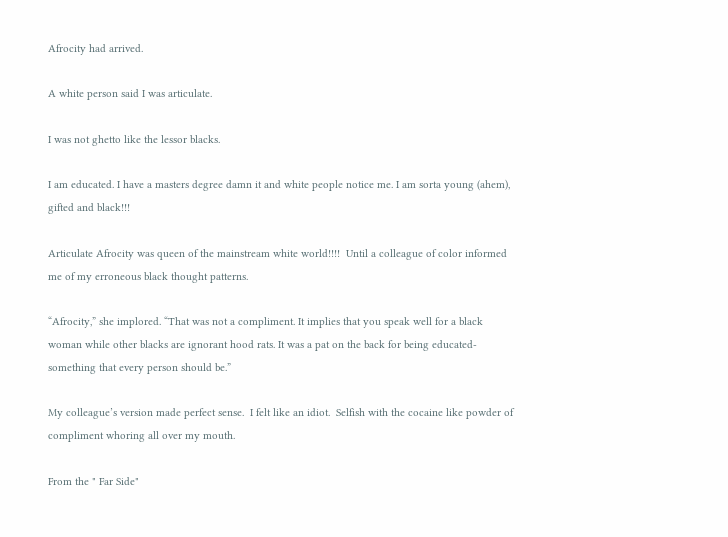Afrocity had arrived.

A white person said I was articulate.

I was not ghetto like the lessor blacks.

I am educated. I have a masters degree damn it and white people notice me. I am sorta young (ahem), gifted and black!!!

Articulate Afrocity was queen of the mainstream white world!!!!  Until a colleague of color informed me of my erroneous black thought patterns.

“Afrocity,” she implored. “That was not a compliment. It implies that you speak well for a black woman while other blacks are ignorant hood rats. It was a pat on the back for being educated- something that every person should be.”

My colleague’s version made perfect sense.  I felt like an idiot.  Selfish with the cocaine like powder of compliment whoring all over my mouth.

From the " Far Side"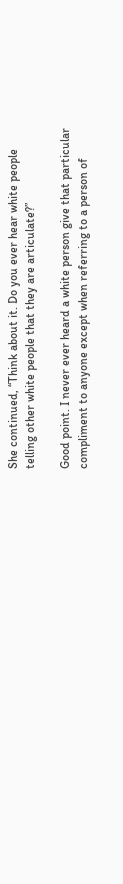She continued, “Think about it. Do you ever hear white people telling other white people that they are articulate?”

Good point. I never ever heard a white person give that particular compliment to anyone except when referring to a person of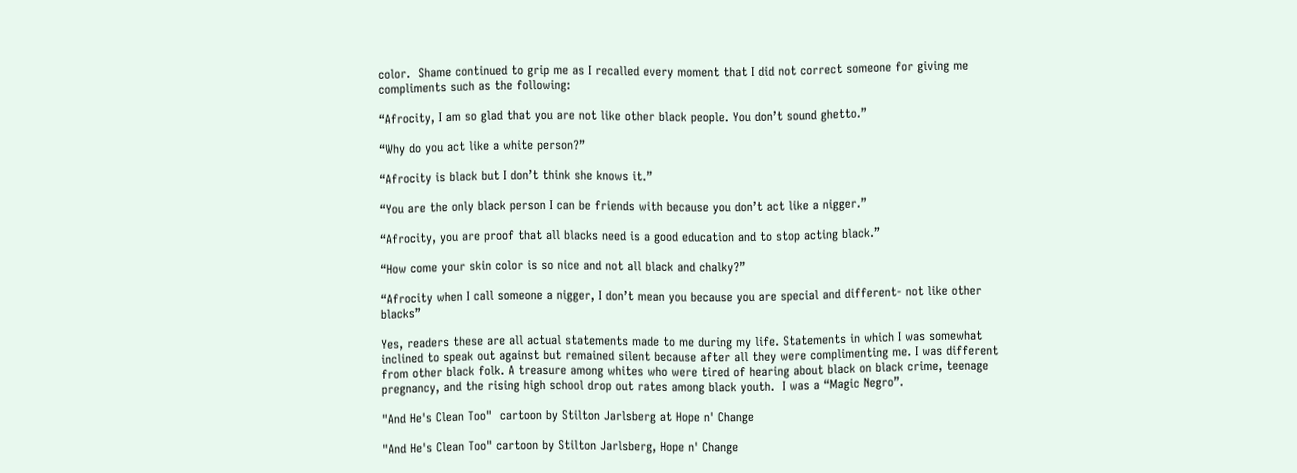color.  Shame continued to grip me as I recalled every moment that I did not correct someone for giving me compliments such as the following:

“Afrocity, I am so glad that you are not like other black people. You don’t sound ghetto.”

“Why do you act like a white person?”

“Afrocity is black but I don’t think she knows it.”

“You are the only black person I can be friends with because you don’t act like a nigger.”

“Afrocity, you are proof that all blacks need is a good education and to stop acting black.”

“How come your skin color is so nice and not all black and chalky?”

“Afrocity when I call someone a nigger, I don’t mean you because you are special and different- not like other blacks”

Yes, readers these are all actual statements made to me during my life. Statements in which I was somewhat inclined to speak out against but remained silent because after all they were complimenting me. I was different from other black folk. A treasure among whites who were tired of hearing about black on black crime, teenage pregnancy, and the rising high school drop out rates among black youth.  I was a “Magic Negro”.

"And He's Clean Too"  cartoon by Stilton Jarlsberg at Hope n' Change

"And He's Clean Too" cartoon by Stilton Jarlsberg, Hope n' Change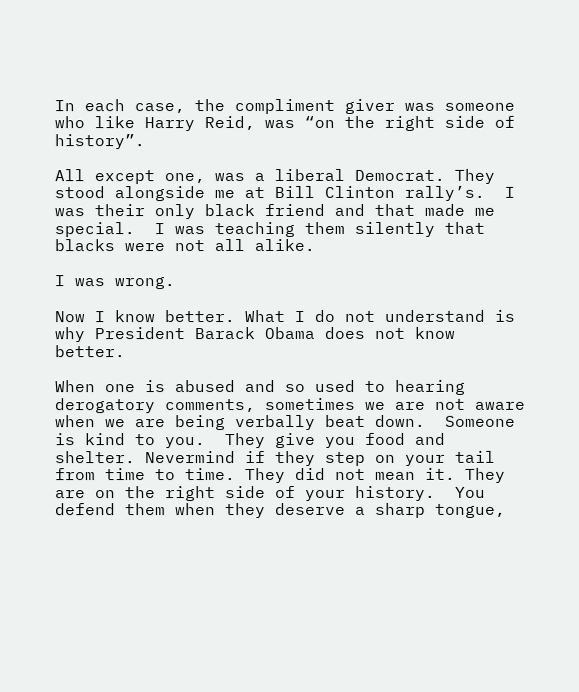In each case, the compliment giver was someone who like Harry Reid, was “on the right side of history”.

All except one, was a liberal Democrat. They stood alongside me at Bill Clinton rally’s.  I was their only black friend and that made me special.  I was teaching them silently that blacks were not all alike.

I was wrong.

Now I know better. What I do not understand is why President Barack Obama does not know better.

When one is abused and so used to hearing derogatory comments, sometimes we are not aware when we are being verbally beat down.  Someone is kind to you.  They give you food and shelter. Nevermind if they step on your tail from time to time. They did not mean it. They are on the right side of your history.  You defend them when they deserve a sharp tongue,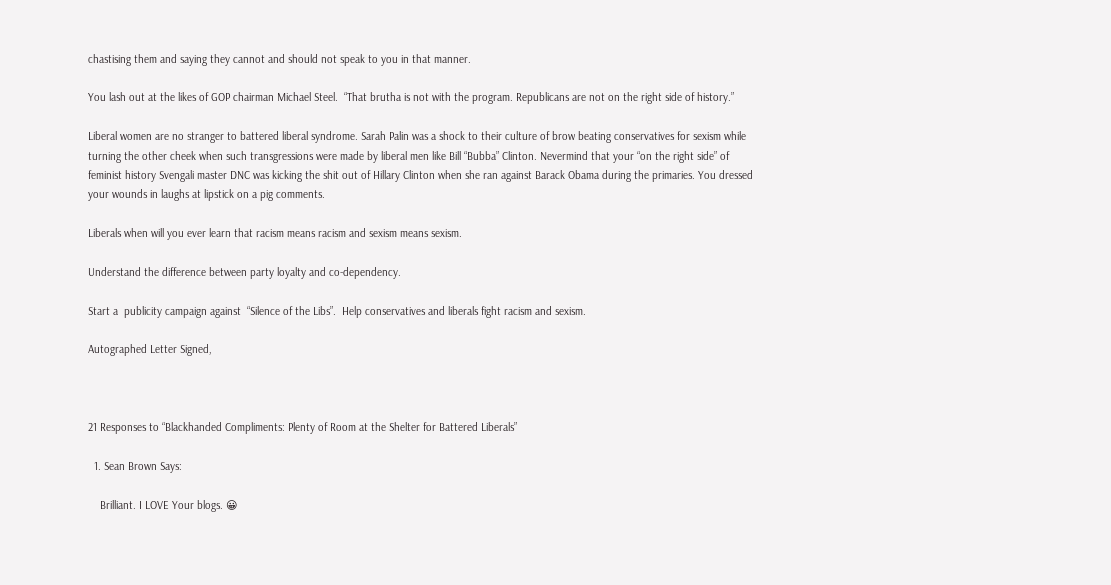chastising them and saying they cannot and should not speak to you in that manner.

You lash out at the likes of GOP chairman Michael Steel.  “That brutha is not with the program. Republicans are not on the right side of history.”

Liberal women are no stranger to battered liberal syndrome. Sarah Palin was a shock to their culture of brow beating conservatives for sexism while turning the other cheek when such transgressions were made by liberal men like Bill “Bubba” Clinton. Nevermind that your “on the right side” of feminist history Svengali master DNC was kicking the shit out of Hillary Clinton when she ran against Barack Obama during the primaries. You dressed your wounds in laughs at lipstick on a pig comments.

Liberals when will you ever learn that racism means racism and sexism means sexism.

Understand the difference between party loyalty and co-dependency.

Start a  publicity campaign against  “Silence of the Libs”.  Help conservatives and liberals fight racism and sexism.

Autographed Letter Signed,



21 Responses to “Blackhanded Compliments: Plenty of Room at the Shelter for Battered Liberals”

  1. Sean Brown Says:

    Brilliant. I LOVE Your blogs. 😀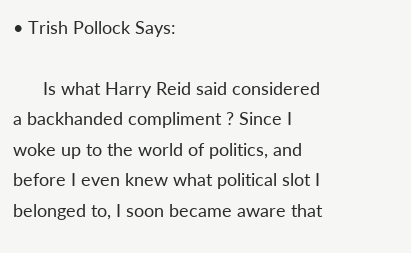• Trish Pollock Says:

      Is what Harry Reid said considered a backhanded compliment ? Since I woke up to the world of politics, and before I even knew what political slot I belonged to, I soon became aware that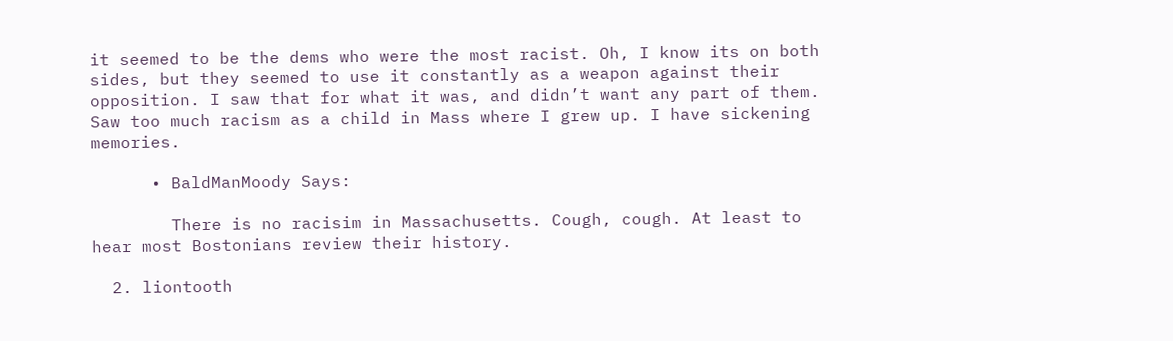it seemed to be the dems who were the most racist. Oh, I know its on both sides, but they seemed to use it constantly as a weapon against their opposition. I saw that for what it was, and didn’t want any part of them. Saw too much racism as a child in Mass where I grew up. I have sickening memories.

      • BaldManMoody Says:

        There is no racisim in Massachusetts. Cough, cough. At least to hear most Bostonians review their history.

  2. liontooth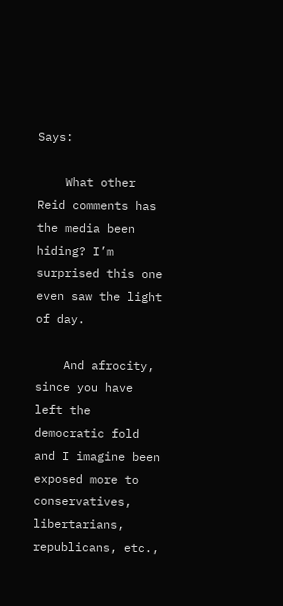Says:

    What other Reid comments has the media been hiding? I’m surprised this one even saw the light of day.

    And afrocity, since you have left the democratic fold and I imagine been exposed more to conservatives, libertarians, republicans, etc.,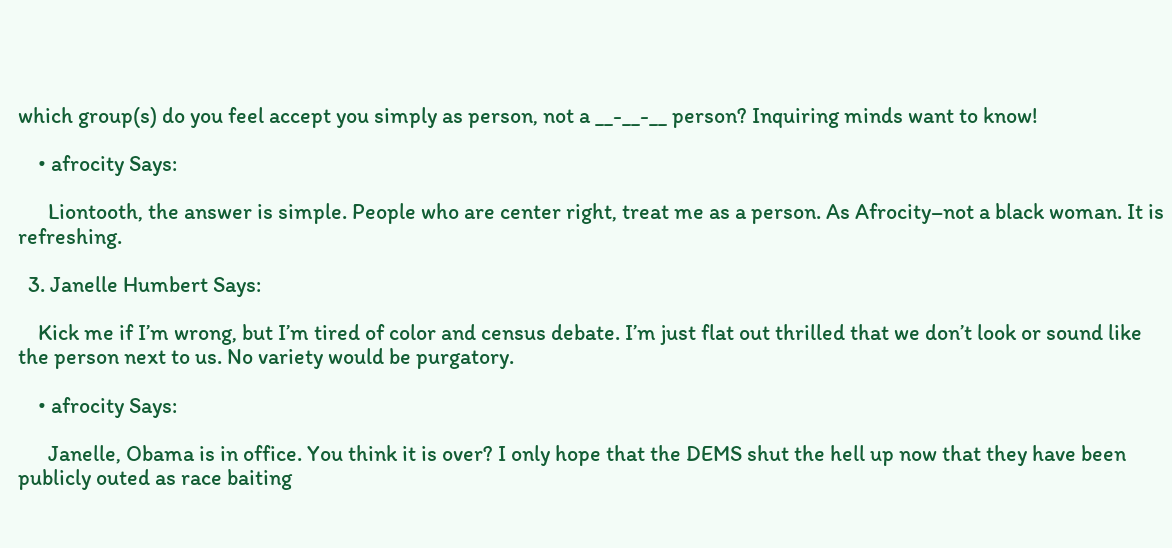which group(s) do you feel accept you simply as person, not a __-__-__ person? Inquiring minds want to know!

    • afrocity Says:

      Liontooth, the answer is simple. People who are center right, treat me as a person. As Afrocity–not a black woman. It is refreshing.

  3. Janelle Humbert Says:

    Kick me if I’m wrong, but I’m tired of color and census debate. I’m just flat out thrilled that we don’t look or sound like the person next to us. No variety would be purgatory.

    • afrocity Says:

      Janelle, Obama is in office. You think it is over? I only hope that the DEMS shut the hell up now that they have been publicly outed as race baiting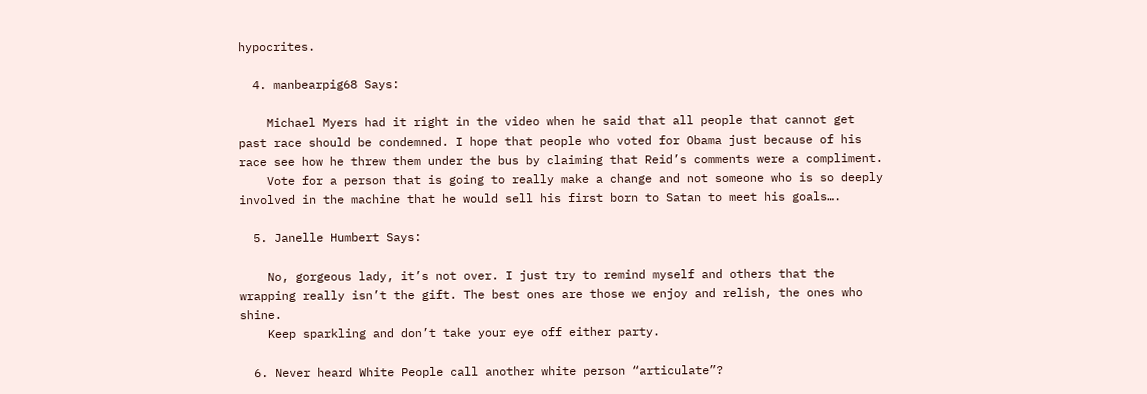hypocrites.

  4. manbearpig68 Says:

    Michael Myers had it right in the video when he said that all people that cannot get past race should be condemned. I hope that people who voted for Obama just because of his race see how he threw them under the bus by claiming that Reid’s comments were a compliment.
    Vote for a person that is going to really make a change and not someone who is so deeply involved in the machine that he would sell his first born to Satan to meet his goals….

  5. Janelle Humbert Says:

    No, gorgeous lady, it’s not over. I just try to remind myself and others that the wrapping really isn’t the gift. The best ones are those we enjoy and relish, the ones who shine.
    Keep sparkling and don’t take your eye off either party.

  6. Never heard White People call another white person “articulate”?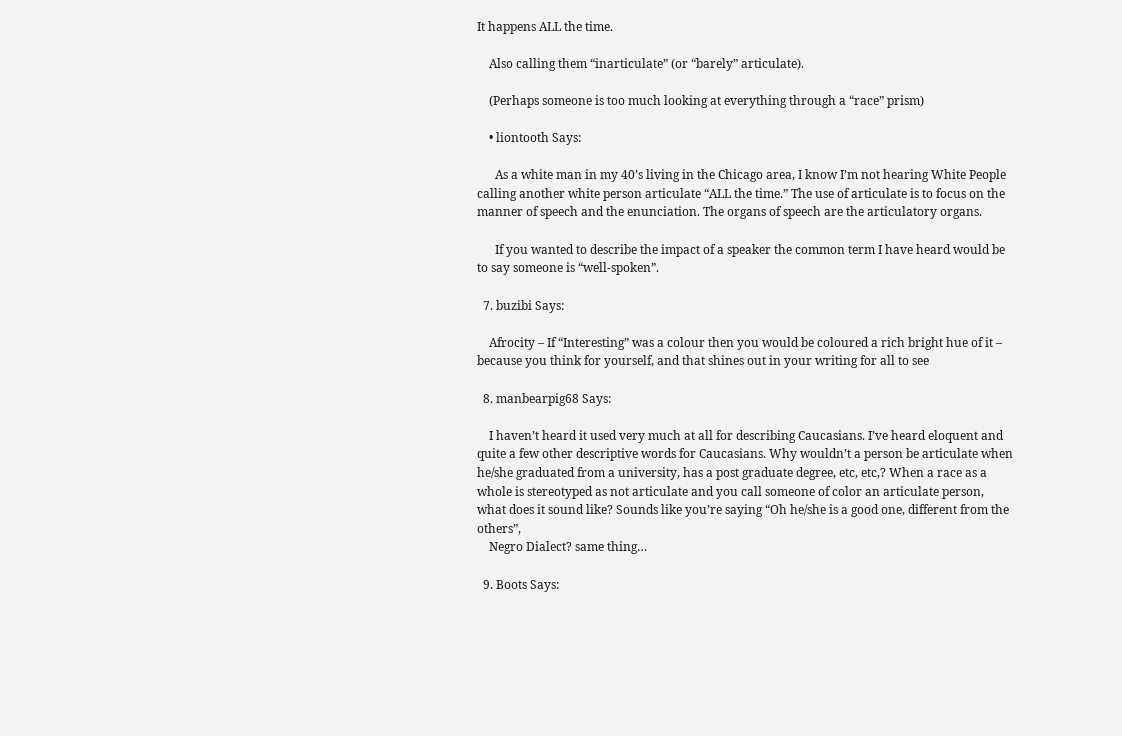It happens ALL the time.

    Also calling them “inarticulate” (or “barely” articulate).

    (Perhaps someone is too much looking at everything through a “race” prism)

    • liontooth Says:

      As a white man in my 40’s living in the Chicago area, I know I’m not hearing White People calling another white person articulate “ALL the time.” The use of articulate is to focus on the manner of speech and the enunciation. The organs of speech are the articulatory organs.

      If you wanted to describe the impact of a speaker the common term I have heard would be to say someone is “well-spoken”.

  7. buzibi Says:

    Afrocity – If “Interesting” was a colour then you would be coloured a rich bright hue of it – because you think for yourself, and that shines out in your writing for all to see

  8. manbearpig68 Says:

    I haven’t heard it used very much at all for describing Caucasians. I’ve heard eloquent and quite a few other descriptive words for Caucasians. Why wouldn’t a person be articulate when he/she graduated from a university, has a post graduate degree, etc, etc,? When a race as a whole is stereotyped as not articulate and you call someone of color an articulate person, what does it sound like? Sounds like you’re saying “Oh he/she is a good one, different from the others”,
    Negro Dialect? same thing…

  9. Boots Says: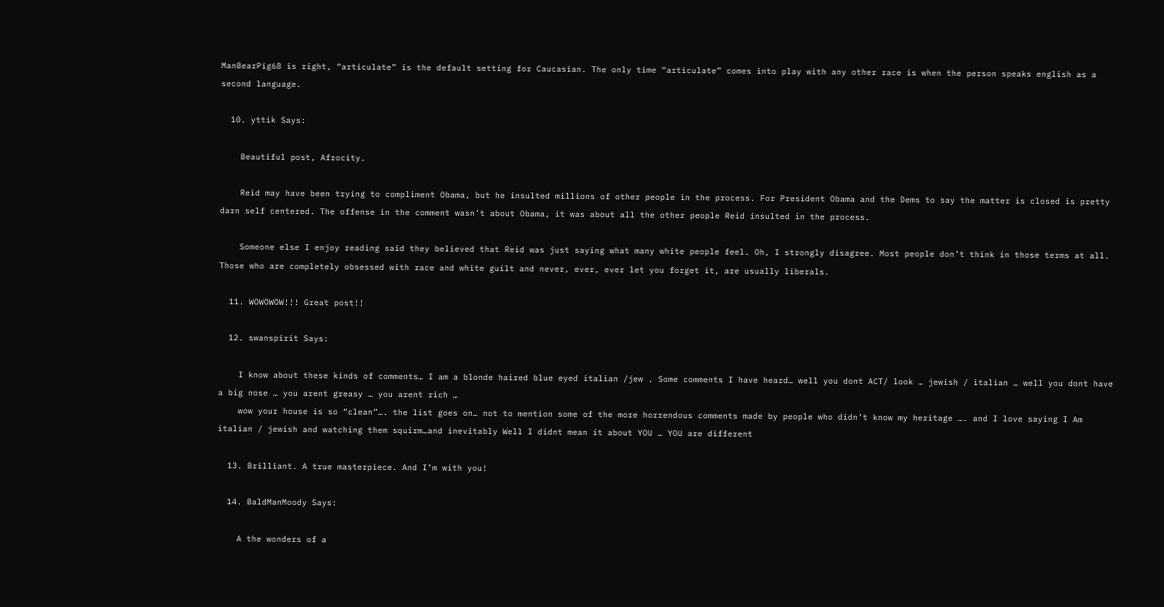ManBearPig68 is right, “articulate” is the default setting for Caucasian. The only time “articulate” comes into play with any other race is when the person speaks english as a second language.

  10. yttik Says:

    Beautiful post, Afrocity.

    Reid may have been trying to compliment Obama, but he insulted millions of other people in the process. For President Obama and the Dems to say the matter is closed is pretty darn self centered. The offense in the comment wasn’t about Obama, it was about all the other people Reid insulted in the process.

    Someone else I enjoy reading said they believed that Reid was just saying what many white people feel. Oh, I strongly disagree. Most people don’t think in those terms at all. Those who are completely obsessed with race and white guilt and never, ever, ever let you forget it, are usually liberals.

  11. WOWOWOW!!! Great post!!

  12. swanspirit Says:

    I know about these kinds of comments… I am a blonde haired blue eyed italian /jew . Some comments I have heard… well you dont ACT/ look … jewish / italian … well you dont have a big nose … you arent greasy … you arent rich …
    wow your house is so “clean”…. the list goes on… not to mention some of the more horrendous comments made by people who didn’t know my heritage …. and I love saying I Am italian / jewish and watching them squirm…and inevitably Well I didnt mean it about YOU … YOU are different

  13. Brilliant. A true masterpiece. And I’m with you!

  14. BaldManMoody Says:

    A the wonders of a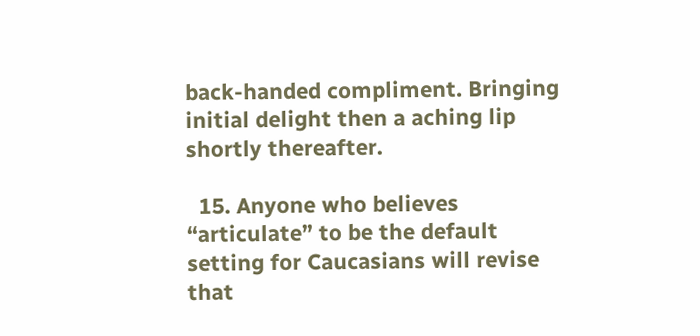back-handed compliment. Bringing initial delight then a aching lip shortly thereafter.

  15. Anyone who believes “articulate” to be the default setting for Caucasians will revise that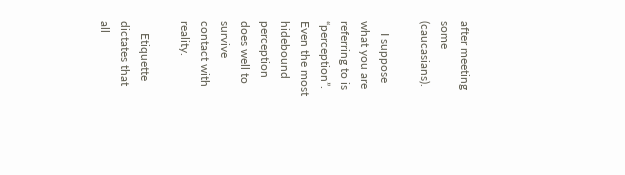after meeting some (caucasians).

    I suppose what you are referring to is “perception”. Even the most hidebound perception does well to survive contact with reality.

    Etiquette dictates that all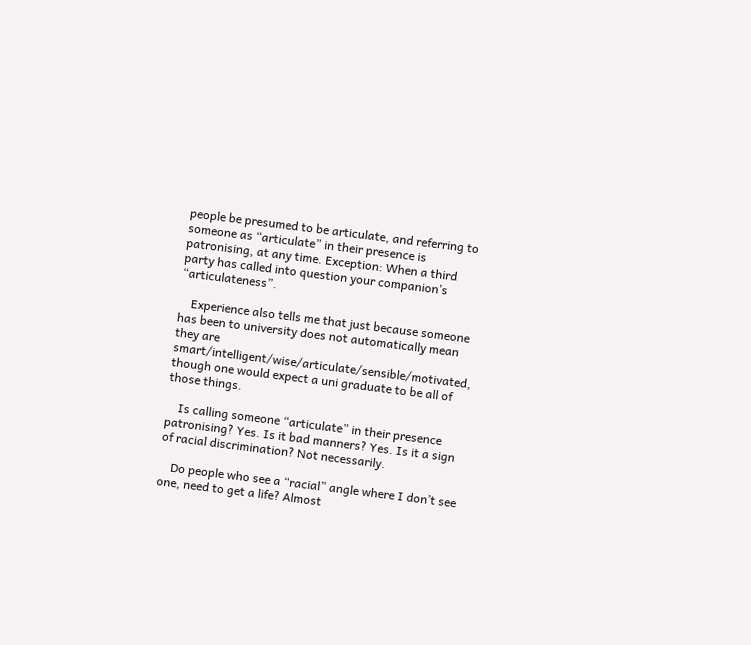people be presumed to be articulate, and referring to someone as “articulate” in their presence is patronising, at any time. Exception: When a third party has called into question your companion’s “articulateness”.

    Experience also tells me that just because someone has been to university does not automatically mean they are smart/intelligent/wise/articulate/sensible/motivated, though one would expect a uni graduate to be all of those things.

    Is calling someone “articulate” in their presence patronising? Yes. Is it bad manners? Yes. Is it a sign of racial discrimination? Not necessarily.

    Do people who see a “racial” angle where I don’t see one, need to get a life? Almost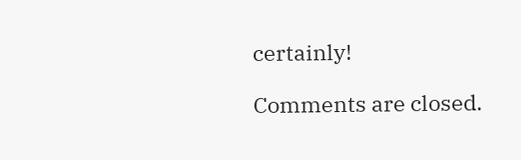certainly!

Comments are closed.